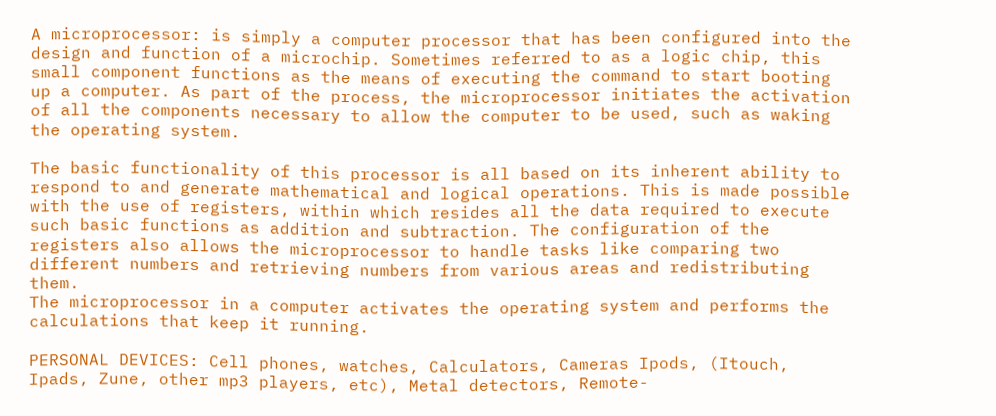A microprocessor: is simply a computer processor that has been configured into the design and function of a microchip. Sometimes referred to as a logic chip, this small component functions as the means of executing the command to start booting up a computer. As part of the process, the microprocessor initiates the activation of all the components necessary to allow the computer to be used, such as waking the operating system.

The basic functionality of this processor is all based on its inherent ability to respond to and generate mathematical and logical operations. This is made possible with the use of registers, within which resides all the data required to execute such basic functions as addition and subtraction. The configuration of the registers also allows the microprocessor to handle tasks like comparing two different numbers and retrieving numbers from various areas and redistributing them.
The microprocessor in a computer activates the operating system and performs the calculations that keep it running.

PERSONAL DEVICES: Cell phones, watches, Calculators, Cameras Ipods, (Itouch, Ipads, Zune, other mp3 players, etc), Metal detectors, Remote-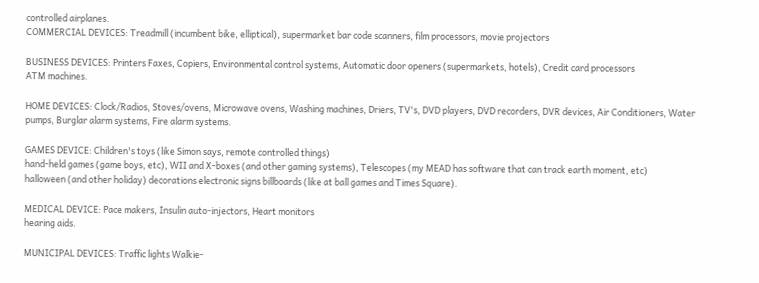controlled airplanes.
COMMERCIAL DEVICES: Treadmill (incumbent bike, elliptical), supermarket bar code scanners, film processors, movie projectors

BUSINESS DEVICES: Printers Faxes, Copiers, Environmental control systems, Automatic door openers (supermarkets, hotels), Credit card processors
ATM machines.

HOME DEVICES: Clock/Radios, Stoves/ovens, Microwave ovens, Washing machines, Driers, TV's, DVD players, DVD recorders, DVR devices, Air Conditioners, Water pumps, Burglar alarm systems, Fire alarm systems.

GAMES DEVICE: Children's toys (like Simon says, remote controlled things)
hand-held games (game boys, etc), WII and X-boxes (and other gaming systems), Telescopes (my MEAD has software that can track earth moment, etc)
halloween (and other holiday) decorations electronic signs billboards (like at ball games and Times Square).

MEDICAL DEVICE: Pace makers, Insulin auto-injectors, Heart monitors
hearing aids.

MUNICIPAL DEVICES: Traffic lights Walkie-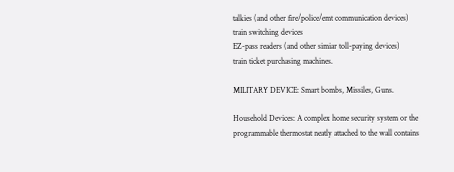talkies (and other fire/police/emt communication devices) train switching devices
EZ-pass readers (and other simiar toll-paying devices)
train ticket purchasing machines.

MILITARY DEVICE: Smart bombs, Missiles, Guns.

Household Devices: A complex home security system or the programmable thermostat neatly attached to the wall contains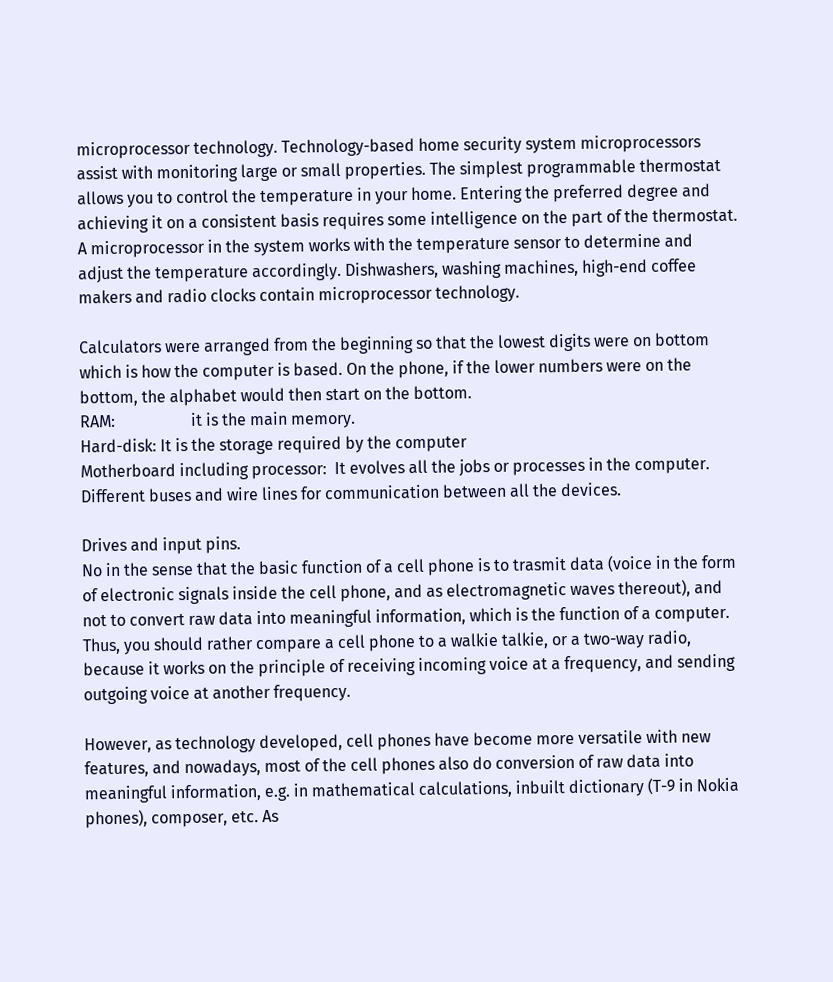microprocessor technology. Technology-based home security system microprocessors assist with monitoring large or small properties. The simplest programmable thermostat allows you to control the temperature in your home. Entering the preferred degree and achieving it on a consistent basis requires some intelligence on the part of the thermostat. A microprocessor in the system works with the temperature sensor to determine and adjust the temperature accordingly. Dishwashers, washing machines, high-end coffee makers and radio clocks contain microprocessor technology.

Calculators were arranged from the beginning so that the lowest digits were on bottom which is how the computer is based. On the phone, if the lower numbers were on the bottom, the alphabet would then start on the bottom.
RAM:                   it is the main memory.
Hard-disk: It is the storage required by the computer
Motherboard including processor:  It evolves all the jobs or processes in the computer.
Different buses and wire lines for communication between all the devices.

Drives and input pins.
No in the sense that the basic function of a cell phone is to trasmit data (voice in the form of electronic signals inside the cell phone, and as electromagnetic waves thereout), and not to convert raw data into meaningful information, which is the function of a computer. Thus, you should rather compare a cell phone to a walkie talkie, or a two-way radio, because it works on the principle of receiving incoming voice at a frequency, and sending outgoing voice at another frequency.

However, as technology developed, cell phones have become more versatile with new features, and nowadays, most of the cell phones also do conversion of raw data into meaningful information, e.g. in mathematical calculations, inbuilt dictionary (T-9 in Nokia phones), composer, etc. As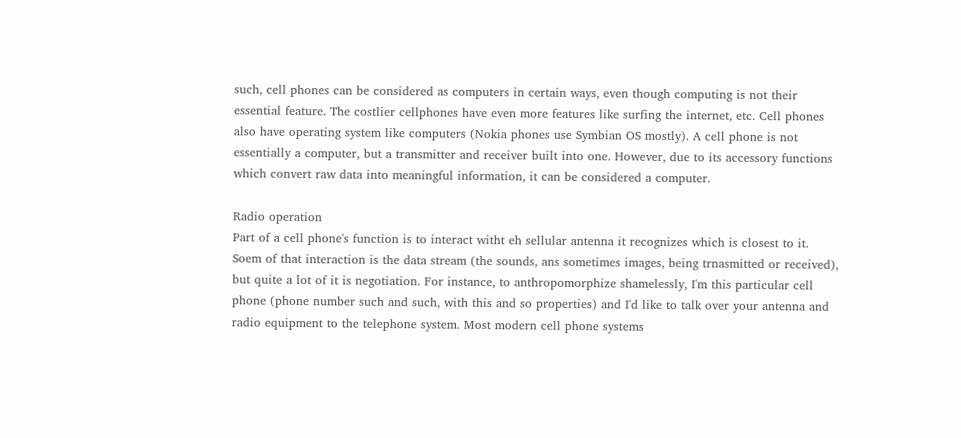such, cell phones can be considered as computers in certain ways, even though computing is not their essential feature. The costlier cellphones have even more features like surfing the internet, etc. Cell phones also have operating system like computers (Nokia phones use Symbian OS mostly). A cell phone is not essentially a computer, but a transmitter and receiver built into one. However, due to its accessory functions which convert raw data into meaningful information, it can be considered a computer.

Radio operation
Part of a cell phone's function is to interact witht eh sellular antenna it recognizes which is closest to it. Soem of that interaction is the data stream (the sounds, ans sometimes images, being trnasmitted or received), but quite a lot of it is negotiation. For instance, to anthropomorphize shamelessly, I'm this particular cell phone (phone number such and such, with this and so properties) and I'd like to talk over your antenna and radio equipment to the telephone system. Most modern cell phone systems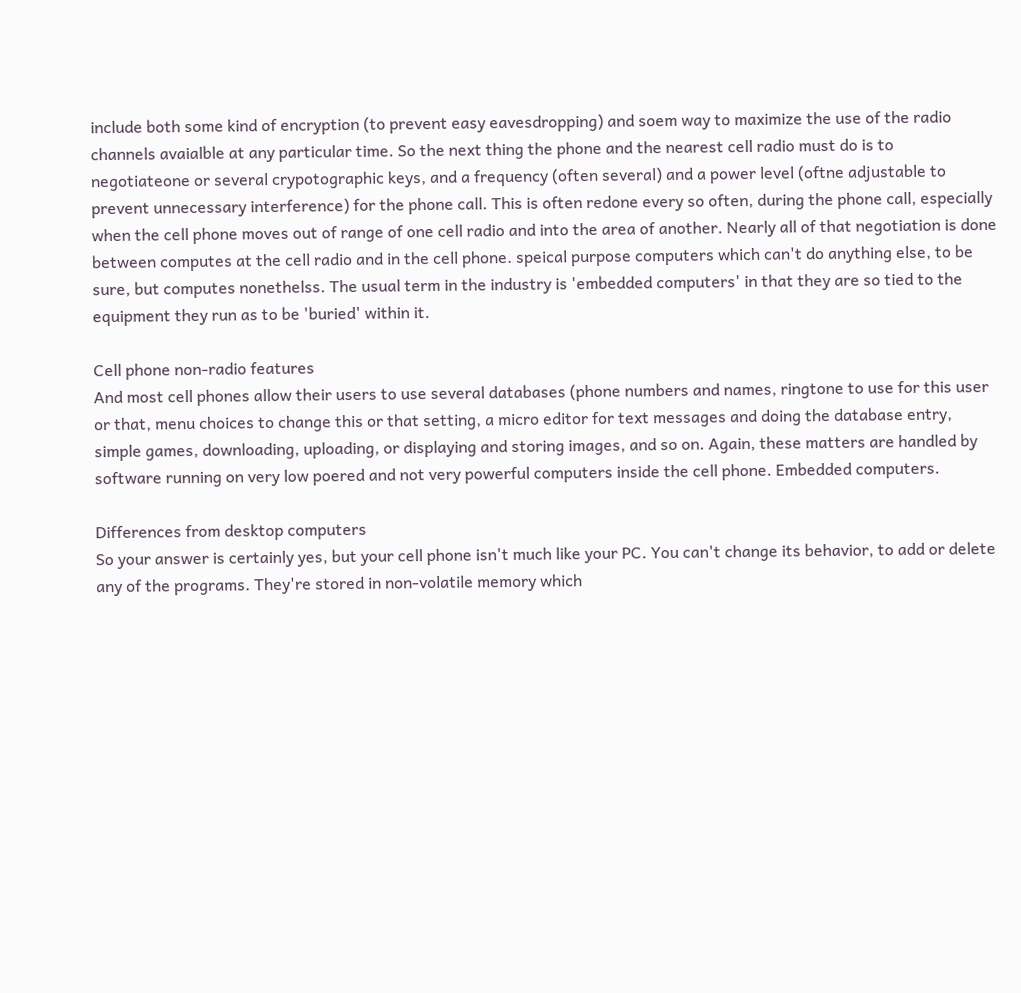include both some kind of encryption (to prevent easy eavesdropping) and soem way to maximize the use of the radio channels avaialble at any particular time. So the next thing the phone and the nearest cell radio must do is to negotiateone or several crypotographic keys, and a frequency (often several) and a power level (oftne adjustable to prevent unnecessary interference) for the phone call. This is often redone every so often, during the phone call, especially when the cell phone moves out of range of one cell radio and into the area of another. Nearly all of that negotiation is done between computes at the cell radio and in the cell phone. speical purpose computers which can't do anything else, to be sure, but computes nonethelss. The usual term in the industry is 'embedded computers' in that they are so tied to the equipment they run as to be 'buried' within it.

Cell phone non-radio features
And most cell phones allow their users to use several databases (phone numbers and names, ringtone to use for this user or that, menu choices to change this or that setting, a micro editor for text messages and doing the database entry, simple games, downloading, uploading, or displaying and storing images, and so on. Again, these matters are handled by software running on very low poered and not very powerful computers inside the cell phone. Embedded computers.

Differences from desktop computers
So your answer is certainly yes, but your cell phone isn't much like your PC. You can't change its behavior, to add or delete any of the programs. They're stored in non-volatile memory which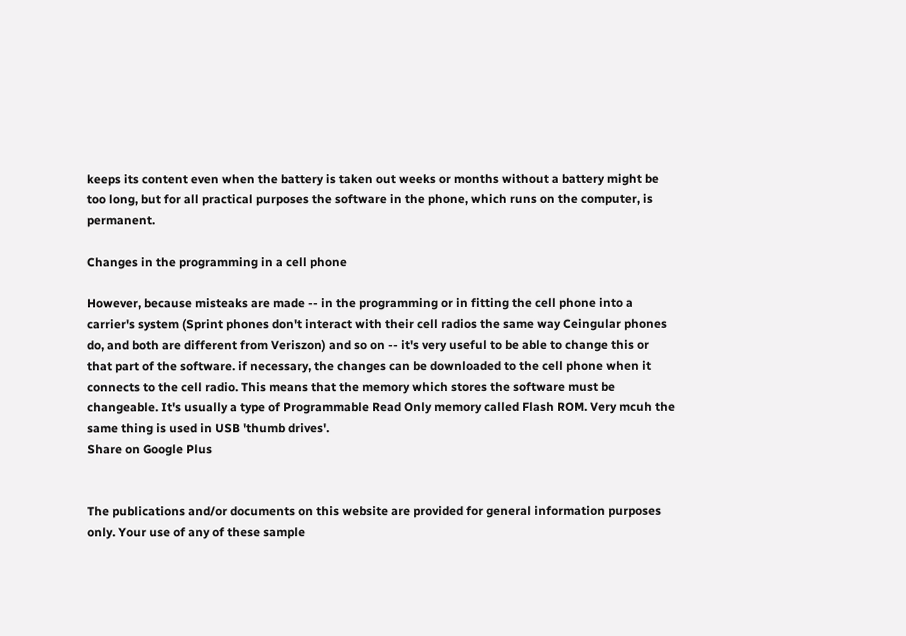keeps its content even when the battery is taken out weeks or months without a battery might be too long, but for all practical purposes the software in the phone, which runs on the computer, is permanent.

Changes in the programming in a cell phone

However, because misteaks are made -- in the programming or in fitting the cell phone into a carrier's system (Sprint phones don't interact with their cell radios the same way Ceingular phones do, and both are different from Veriszon) and so on -- it's very useful to be able to change this or that part of the software. if necessary, the changes can be downloaded to the cell phone when it connects to the cell radio. This means that the memory which stores the software must be changeable. It's usually a type of Programmable Read Only memory called Flash ROM. Very mcuh the same thing is used in USB 'thumb drives'.
Share on Google Plus


The publications and/or documents on this website are provided for general information purposes only. Your use of any of these sample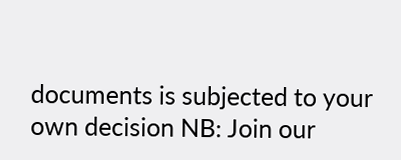documents is subjected to your own decision NB: Join our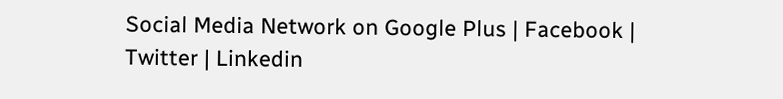Social Media Network on Google Plus | Facebook | Twitter | Linkedin